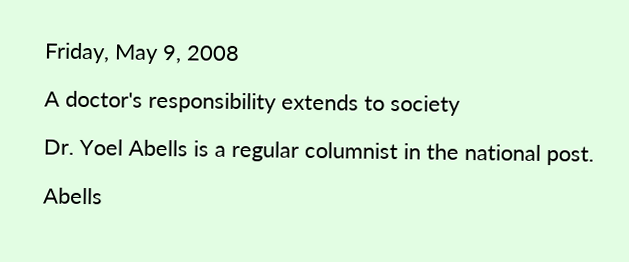Friday, May 9, 2008

A doctor's responsibility extends to society

Dr. Yoel Abells is a regular columnist in the national post.

Abells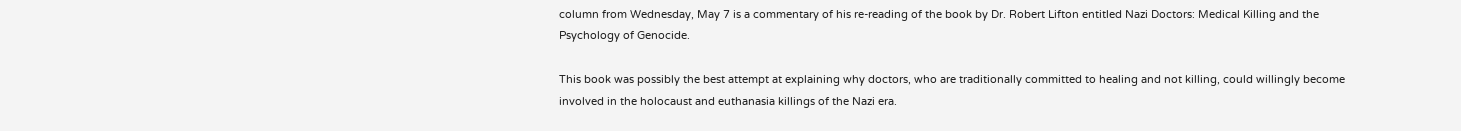column from Wednesday, May 7 is a commentary of his re-reading of the book by Dr. Robert Lifton entitled Nazi Doctors: Medical Killing and the Psychology of Genocide.

This book was possibly the best attempt at explaining why doctors, who are traditionally committed to healing and not killing, could willingly become involved in the holocaust and euthanasia killings of the Nazi era.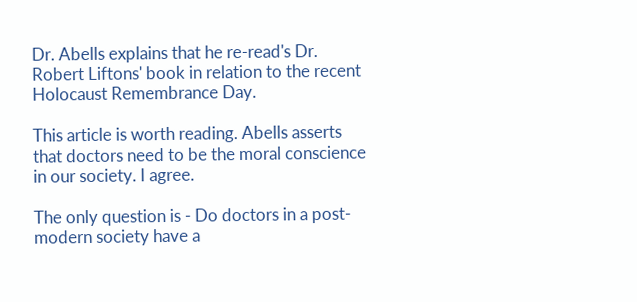Dr. Abells explains that he re-read's Dr. Robert Liftons' book in relation to the recent Holocaust Remembrance Day.

This article is worth reading. Abells asserts that doctors need to be the moral conscience in our society. I agree.

The only question is - Do doctors in a post-modern society have a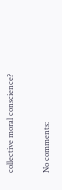collective moral conscience?

No comments: